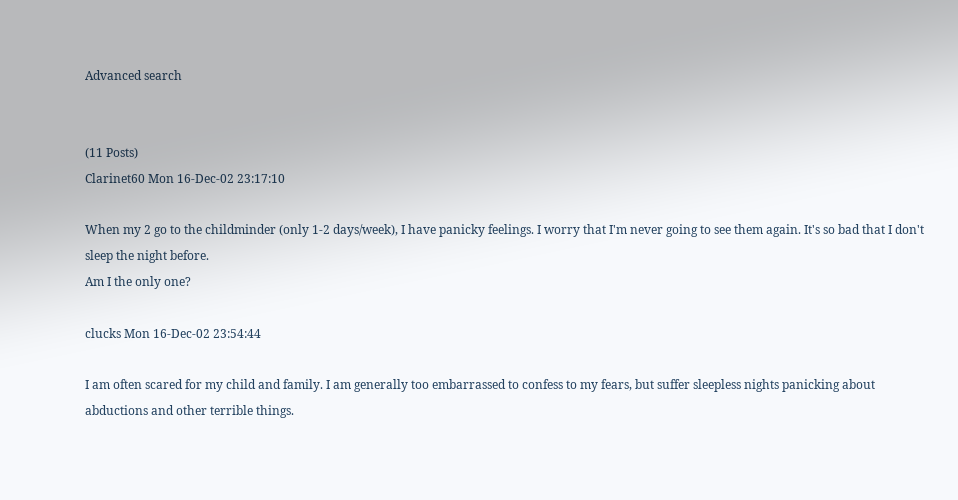Advanced search


(11 Posts)
Clarinet60 Mon 16-Dec-02 23:17:10

When my 2 go to the childminder (only 1-2 days/week), I have panicky feelings. I worry that I'm never going to see them again. It's so bad that I don't sleep the night before.
Am I the only one?

clucks Mon 16-Dec-02 23:54:44

I am often scared for my child and family. I am generally too embarrassed to confess to my fears, but suffer sleepless nights panicking about abductions and other terrible things.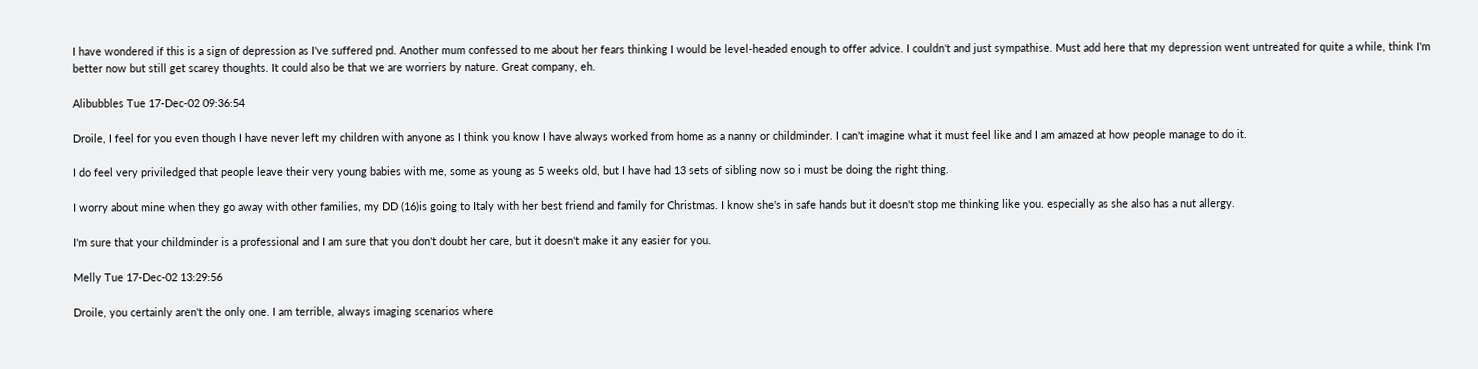I have wondered if this is a sign of depression as I've suffered pnd. Another mum confessed to me about her fears thinking I would be level-headed enough to offer advice. I couldn't and just sympathise. Must add here that my depression went untreated for quite a while, think I'm better now but still get scarey thoughts. It could also be that we are worriers by nature. Great company, eh.

Alibubbles Tue 17-Dec-02 09:36:54

Droile, I feel for you even though I have never left my children with anyone as I think you know I have always worked from home as a nanny or childminder. I can't imagine what it must feel like and I am amazed at how people manage to do it.

I do feel very priviledged that people leave their very young babies with me, some as young as 5 weeks old, but I have had 13 sets of sibling now so i must be doing the right thing.

I worry about mine when they go away with other families, my DD (16)is going to Italy with her best friend and family for Christmas. I know she's in safe hands but it doesn't stop me thinking like you. especially as she also has a nut allergy.

I'm sure that your childminder is a professional and I am sure that you don't doubt her care, but it doesn't make it any easier for you.

Melly Tue 17-Dec-02 13:29:56

Droile, you certainly aren't the only one. I am terrible, always imaging scenarios where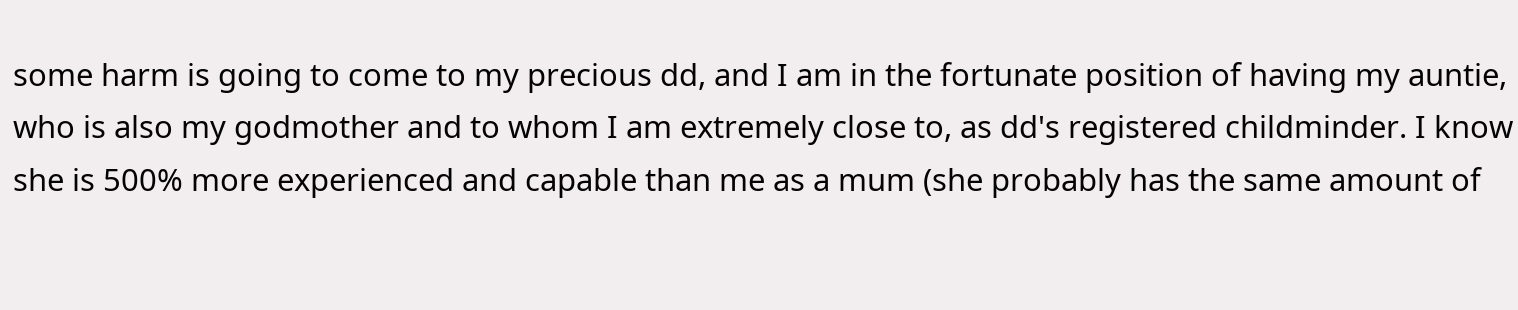some harm is going to come to my precious dd, and I am in the fortunate position of having my auntie, who is also my godmother and to whom I am extremely close to, as dd's registered childminder. I know she is 500% more experienced and capable than me as a mum (she probably has the same amount of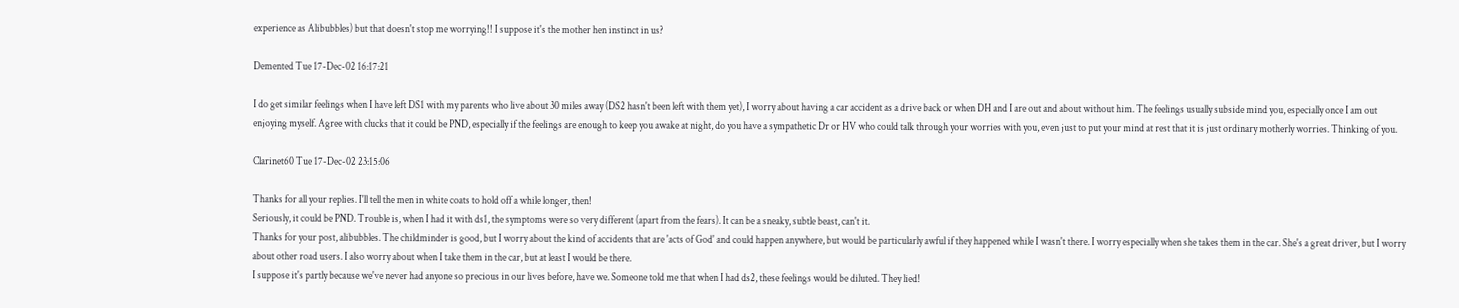experience as Alibubbles) but that doesn't stop me worrying!! I suppose it's the mother hen instinct in us?

Demented Tue 17-Dec-02 16:17:21

I do get similar feelings when I have left DS1 with my parents who live about 30 miles away (DS2 hasn't been left with them yet), I worry about having a car accident as a drive back or when DH and I are out and about without him. The feelings usually subside mind you, especially once I am out enjoying myself. Agree with clucks that it could be PND, especially if the feelings are enough to keep you awake at night, do you have a sympathetic Dr or HV who could talk through your worries with you, even just to put your mind at rest that it is just ordinary motherly worries. Thinking of you.

Clarinet60 Tue 17-Dec-02 23:15:06

Thanks for all your replies. I'll tell the men in white coats to hold off a while longer, then!
Seriously, it could be PND. Trouble is, when I had it with ds1, the symptoms were so very different (apart from the fears). It can be a sneaky, subtle beast, can't it.
Thanks for your post, alibubbles. The childminder is good, but I worry about the kind of accidents that are 'acts of God' and could happen anywhere, but would be particularly awful if they happened while I wasn't there. I worry especially when she takes them in the car. She's a great driver, but I worry about other road users. I also worry about when I take them in the car, but at least I would be there.
I suppose it's partly because we've never had anyone so precious in our lives before, have we. Someone told me that when I had ds2, these feelings would be diluted. They lied!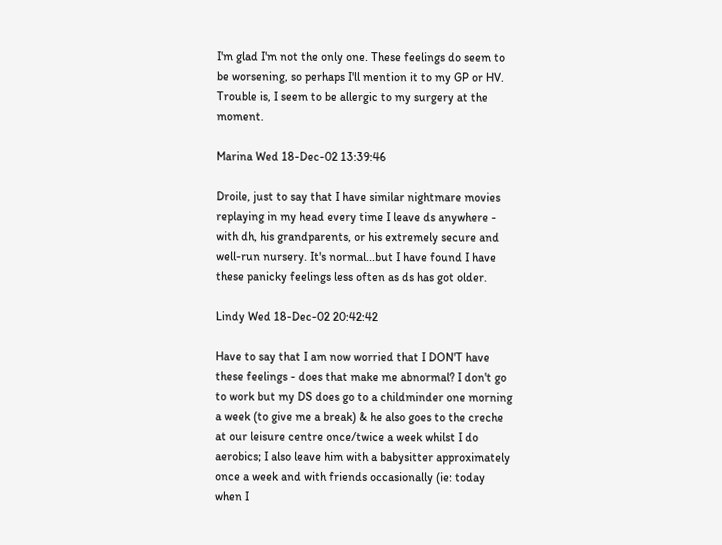I'm glad I'm not the only one. These feelings do seem to be worsening, so perhaps I'll mention it to my GP or HV. Trouble is, I seem to be allergic to my surgery at the moment.

Marina Wed 18-Dec-02 13:39:46

Droile, just to say that I have similar nightmare movies replaying in my head every time I leave ds anywhere - with dh, his grandparents, or his extremely secure and well-run nursery. It's normal...but I have found I have these panicky feelings less often as ds has got older.

Lindy Wed 18-Dec-02 20:42:42

Have to say that I am now worried that I DON'T have these feelings - does that make me abnormal? I don't go to work but my DS does go to a childminder one morning a week (to give me a break) & he also goes to the creche at our leisure centre once/twice a week whilst I do aerobics; I also leave him with a babysitter approximately once a week and with friends occasionally (ie: today when I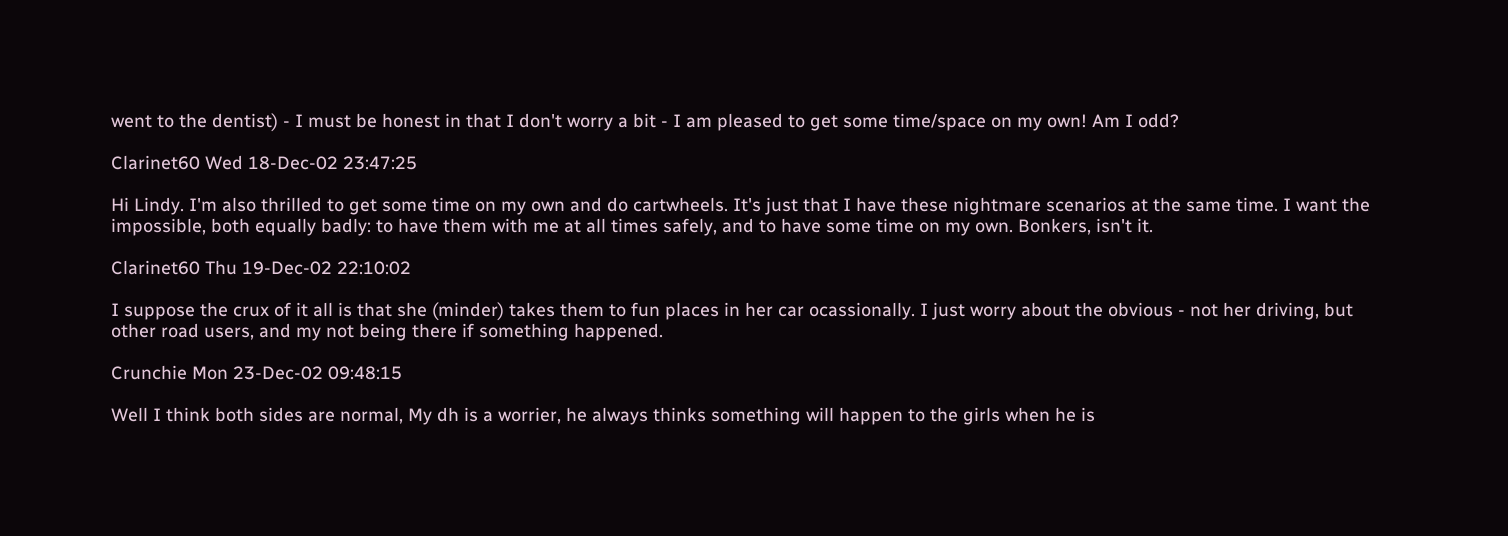went to the dentist) - I must be honest in that I don't worry a bit - I am pleased to get some time/space on my own! Am I odd?

Clarinet60 Wed 18-Dec-02 23:47:25

Hi Lindy. I'm also thrilled to get some time on my own and do cartwheels. It's just that I have these nightmare scenarios at the same time. I want the impossible, both equally badly: to have them with me at all times safely, and to have some time on my own. Bonkers, isn't it.

Clarinet60 Thu 19-Dec-02 22:10:02

I suppose the crux of it all is that she (minder) takes them to fun places in her car ocassionally. I just worry about the obvious - not her driving, but other road users, and my not being there if something happened.

Crunchie Mon 23-Dec-02 09:48:15

Well I think both sides are normal, My dh is a worrier, he always thinks something will happen to the girls when he is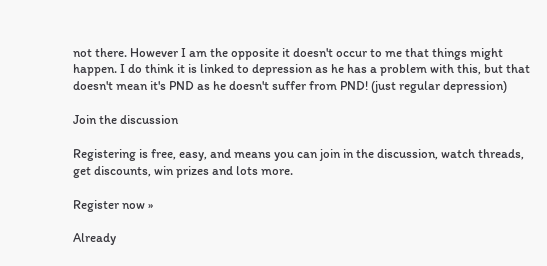not there. However I am the opposite it doesn't occur to me that things might happen. I do think it is linked to depression as he has a problem with this, but that doesn't mean it's PND as he doesn't suffer from PND! (just regular depression)

Join the discussion

Registering is free, easy, and means you can join in the discussion, watch threads, get discounts, win prizes and lots more.

Register now »

Already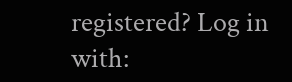registered? Log in with: